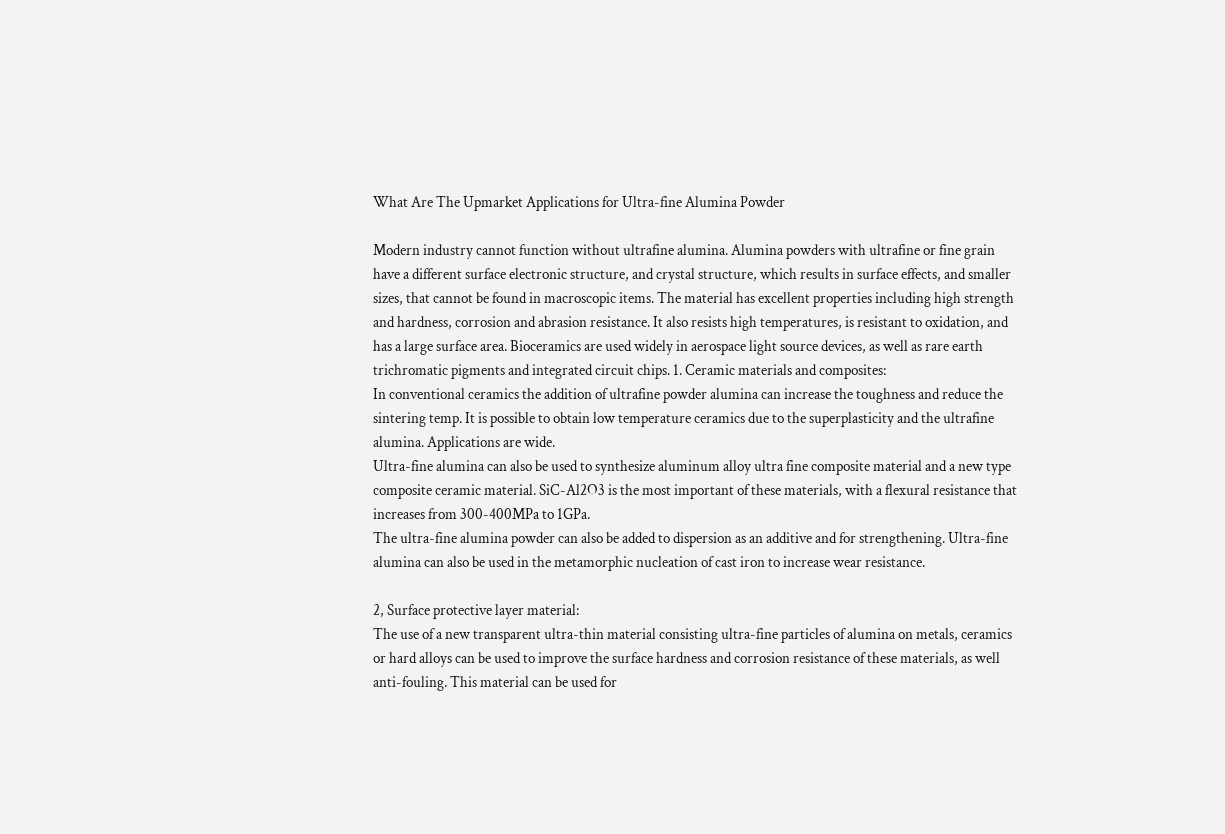What Are The Upmarket Applications for Ultra-fine Alumina Powder

Modern industry cannot function without ultrafine alumina. Alumina powders with ultrafine or fine grain have a different surface electronic structure, and crystal structure, which results in surface effects, and smaller sizes, that cannot be found in macroscopic items. The material has excellent properties including high strength and hardness, corrosion and abrasion resistance. It also resists high temperatures, is resistant to oxidation, and has a large surface area. Bioceramics are used widely in aerospace light source devices, as well as rare earth trichromatic pigments and integrated circuit chips. 1. Ceramic materials and composites:
In conventional ceramics the addition of ultrafine powder alumina can increase the toughness and reduce the sintering temp. It is possible to obtain low temperature ceramics due to the superplasticity and the ultrafine alumina. Applications are wide.
Ultra-fine alumina can also be used to synthesize aluminum alloy ultra fine composite material and a new type composite ceramic material. SiC-Al2O3 is the most important of these materials, with a flexural resistance that increases from 300-400MPa to 1GPa.
The ultra-fine alumina powder can also be added to dispersion as an additive and for strengthening. Ultra-fine alumina can also be used in the metamorphic nucleation of cast iron to increase wear resistance.

2, Surface protective layer material:
The use of a new transparent ultra-thin material consisting ultra-fine particles of alumina on metals, ceramics or hard alloys can be used to improve the surface hardness and corrosion resistance of these materials, as well anti-fouling. This material can be used for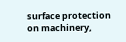surface protection on machinery,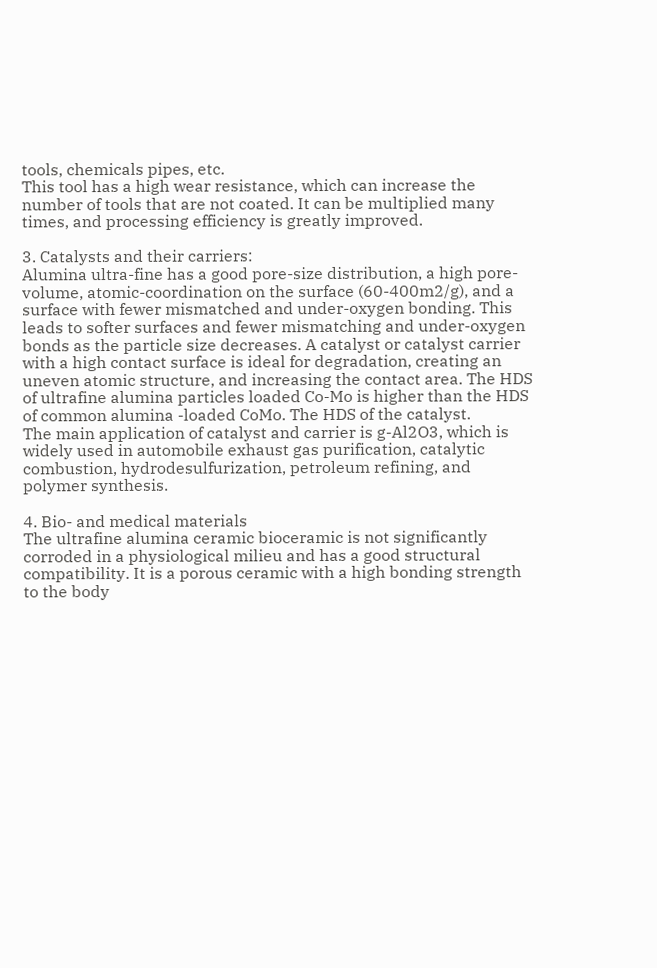tools, chemicals pipes, etc.
This tool has a high wear resistance, which can increase the number of tools that are not coated. It can be multiplied many times, and processing efficiency is greatly improved.

3. Catalysts and their carriers:
Alumina ultra-fine has a good pore-size distribution, a high pore-volume, atomic-coordination on the surface (60-400m2/g), and a surface with fewer mismatched and under-oxygen bonding. This leads to softer surfaces and fewer mismatching and under-oxygen bonds as the particle size decreases. A catalyst or catalyst carrier with a high contact surface is ideal for degradation, creating an uneven atomic structure, and increasing the contact area. The HDS of ultrafine alumina particles loaded Co-Mo is higher than the HDS of common alumina -loaded CoMo. The HDS of the catalyst.
The main application of catalyst and carrier is g-Al2O3, which is widely used in automobile exhaust gas purification, catalytic combustion, hydrodesulfurization, petroleum refining, and polymer synthesis.

4. Bio- and medical materials
The ultrafine alumina ceramic bioceramic is not significantly corroded in a physiological milieu and has a good structural compatibility. It is a porous ceramic with a high bonding strength to the body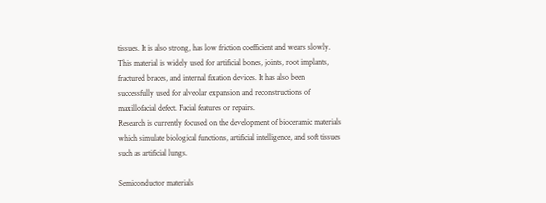tissues. It is also strong, has low friction coefficient and wears slowly. This material is widely used for artificial bones, joints, root implants, fractured braces, and internal fixation devices. It has also been successfully used for alveolar expansion and reconstructions of maxillofacial defect. Facial features or repairs.
Research is currently focused on the development of bioceramic materials which simulate biological functions, artificial intelligence, and soft tissues such as artificial lungs.

Semiconductor materials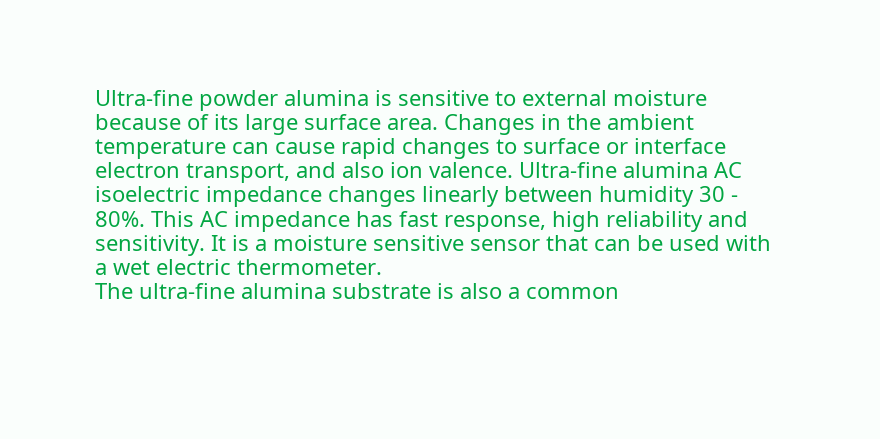Ultra-fine powder alumina is sensitive to external moisture because of its large surface area. Changes in the ambient temperature can cause rapid changes to surface or interface electron transport, and also ion valence. Ultra-fine alumina AC isoelectric impedance changes linearly between humidity 30 - 80%. This AC impedance has fast response, high reliability and sensitivity. It is a moisture sensitive sensor that can be used with a wet electric thermometer.
The ultra-fine alumina substrate is also a common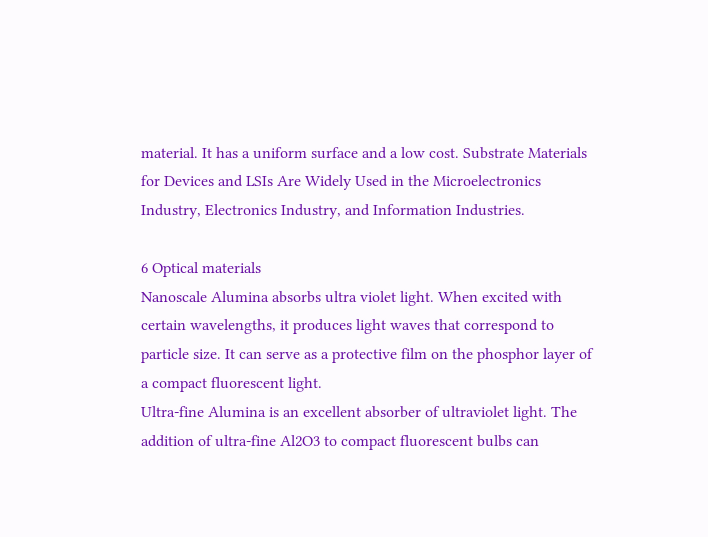material. It has a uniform surface and a low cost. Substrate Materials for Devices and LSIs Are Widely Used in the Microelectronics Industry, Electronics Industry, and Information Industries.

6 Optical materials
Nanoscale Alumina absorbs ultra violet light. When excited with certain wavelengths, it produces light waves that correspond to particle size. It can serve as a protective film on the phosphor layer of a compact fluorescent light.
Ultra-fine Alumina is an excellent absorber of ultraviolet light. The addition of ultra-fine Al2O3 to compact fluorescent bulbs can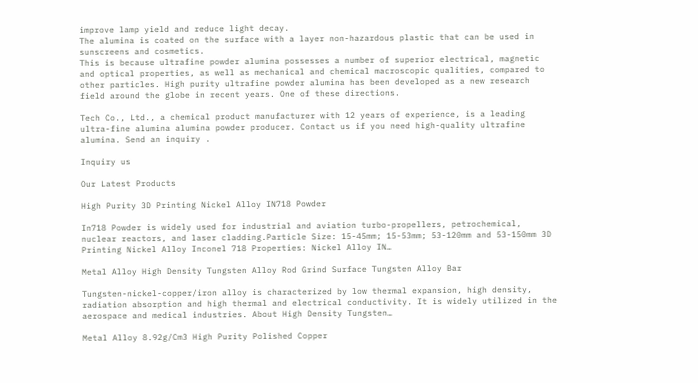improve lamp yield and reduce light decay.
The alumina is coated on the surface with a layer non-hazardous plastic that can be used in sunscreens and cosmetics.
This is because ultrafine powder alumina possesses a number of superior electrical, magnetic and optical properties, as well as mechanical and chemical macroscopic qualities, compared to other particles. High purity ultrafine powder alumina has been developed as a new research field around the globe in recent years. One of these directions.

Tech Co., Ltd., a chemical product manufacturer with 12 years of experience, is a leading ultra-fine alumina alumina powder producer. Contact us if you need high-quality ultrafine alumina. Send an inquiry .

Inquiry us

Our Latest Products

High Purity 3D Printing Nickel Alloy IN718 Powder

In718 Powder is widely used for industrial and aviation turbo-propellers, petrochemical, nuclear reactors, and laser cladding.Particle Size: 15-45mm; 15-53mm; 53-120mm and 53-150mm 3D Printing Nickel Alloy Inconel 718 Properties: Nickel Alloy IN…

Metal Alloy High Density Tungsten Alloy Rod Grind Surface Tungsten Alloy Bar

Tungsten-nickel-copper/iron alloy is characterized by low thermal expansion, high density, radiation absorption and high thermal and electrical conductivity. It is widely utilized in the aerospace and medical industries. About High Density Tungsten…

Metal Alloy 8.92g/Cm3 High Purity Polished Copper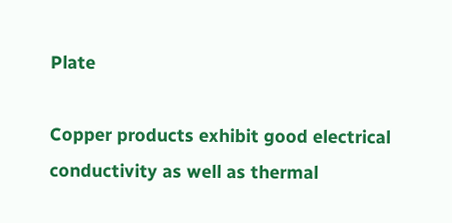Plate

Copper products exhibit good electrical conductivity as well as thermal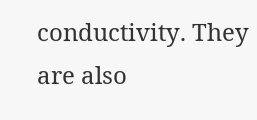conductivity. They are also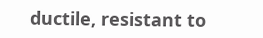ductile, resistant to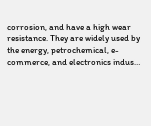corrosion, and have a high wear resistance. They are widely used by the energy, petrochemical, e-commerce, and electronics indus…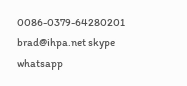0086-0379-64280201 brad@ihpa.net skype whatsapp